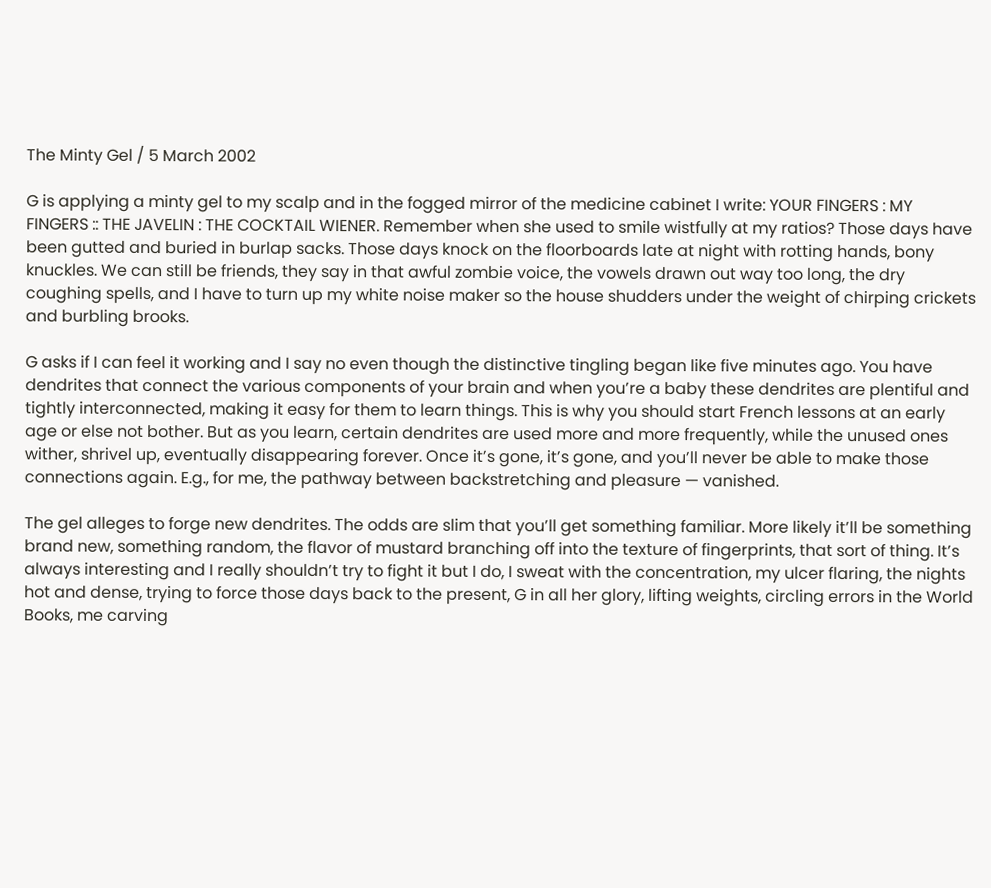The Minty Gel / 5 March 2002

G is applying a minty gel to my scalp and in the fogged mirror of the medicine cabinet I write: YOUR FINGERS : MY FINGERS :: THE JAVELIN : THE COCKTAIL WIENER. Remember when she used to smile wistfully at my ratios? Those days have been gutted and buried in burlap sacks. Those days knock on the floorboards late at night with rotting hands, bony knuckles. We can still be friends, they say in that awful zombie voice, the vowels drawn out way too long, the dry coughing spells, and I have to turn up my white noise maker so the house shudders under the weight of chirping crickets and burbling brooks.

G asks if I can feel it working and I say no even though the distinctive tingling began like five minutes ago. You have dendrites that connect the various components of your brain and when you’re a baby these dendrites are plentiful and tightly interconnected, making it easy for them to learn things. This is why you should start French lessons at an early age or else not bother. But as you learn, certain dendrites are used more and more frequently, while the unused ones wither, shrivel up, eventually disappearing forever. Once it’s gone, it’s gone, and you’ll never be able to make those connections again. E.g., for me, the pathway between backstretching and pleasure — vanished.

The gel alleges to forge new dendrites. The odds are slim that you’ll get something familiar. More likely it’ll be something brand new, something random, the flavor of mustard branching off into the texture of fingerprints, that sort of thing. It’s always interesting and I really shouldn’t try to fight it but I do, I sweat with the concentration, my ulcer flaring, the nights hot and dense, trying to force those days back to the present, G in all her glory, lifting weights, circling errors in the World Books, me carving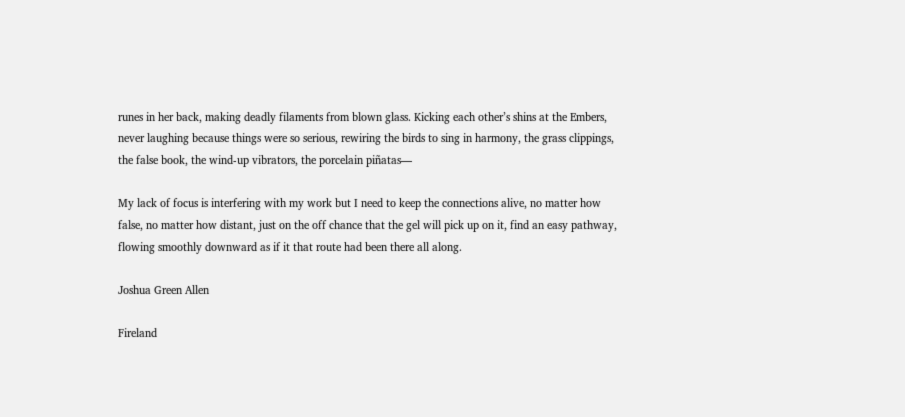runes in her back, making deadly filaments from blown glass. Kicking each other’s shins at the Embers, never laughing because things were so serious, rewiring the birds to sing in harmony, the grass clippings, the false book, the wind-up vibrators, the porcelain piñatas—

My lack of focus is interfering with my work but I need to keep the connections alive, no matter how false, no matter how distant, just on the off chance that the gel will pick up on it, find an easy pathway, flowing smoothly downward as if it that route had been there all along.

Joshua Green Allen

Fireland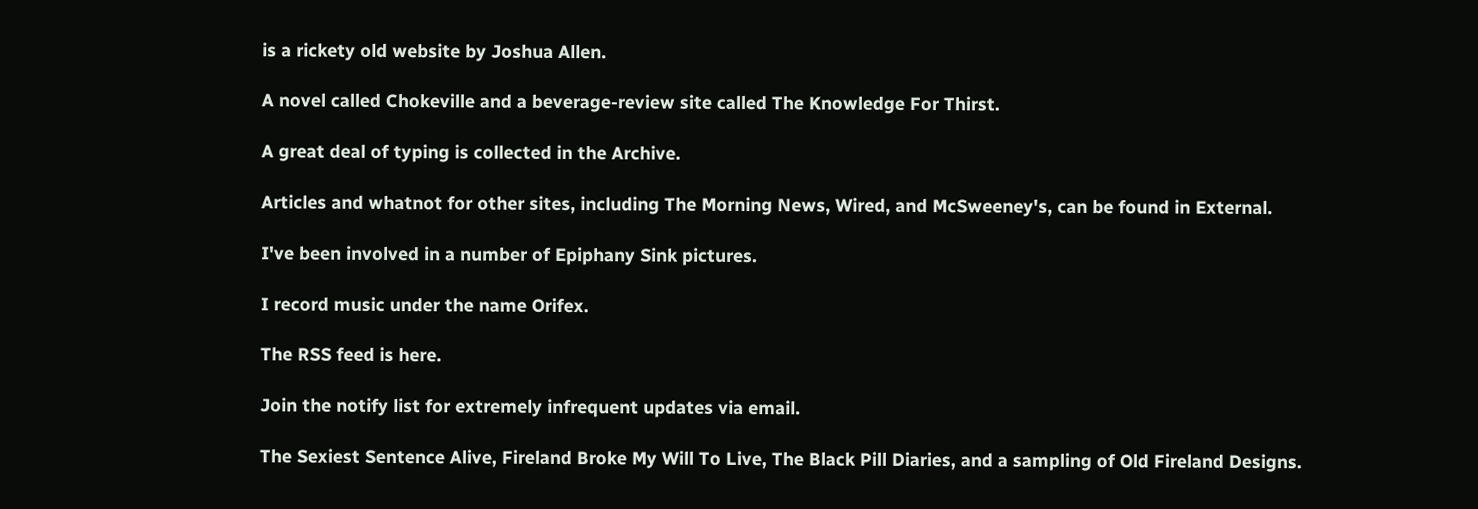is a rickety old website by Joshua Allen.

A novel called Chokeville and a beverage-review site called The Knowledge For Thirst.

A great deal of typing is collected in the Archive.

Articles and whatnot for other sites, including The Morning News, Wired, and McSweeney's, can be found in External.

I've been involved in a number of Epiphany Sink pictures.

I record music under the name Orifex.

The RSS feed is here.

Join the notify list for extremely infrequent updates via email.

The Sexiest Sentence Alive, Fireland Broke My Will To Live, The Black Pill Diaries, and a sampling of Old Fireland Designs.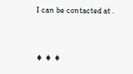I can be contacted at .


♦ ♦ ♦